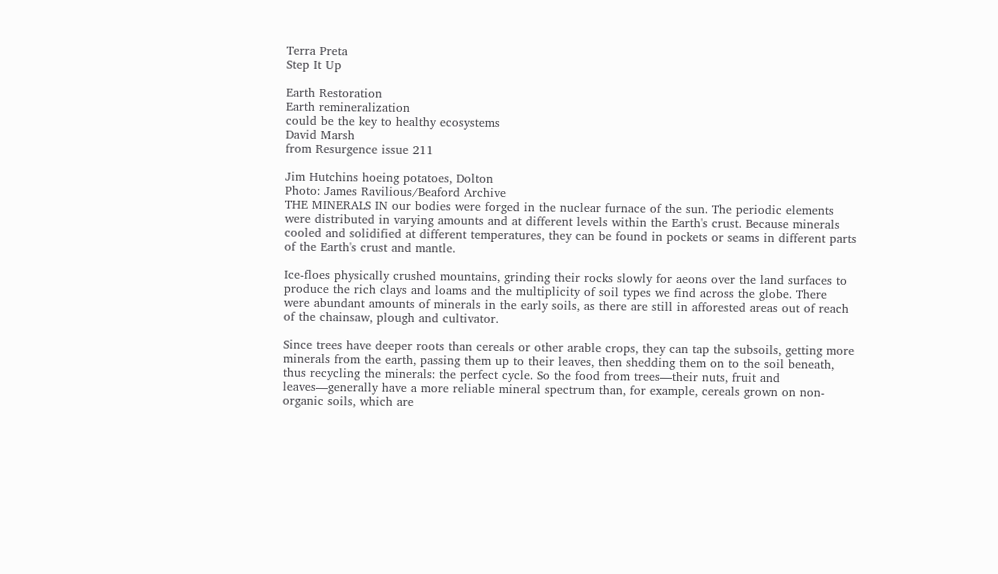Terra Preta
Step It Up

Earth Restoration
Earth remineralization
could be the key to healthy ecosystems
David Marsh
from Resurgence issue 211

Jim Hutchins hoeing potatoes, Dolton
Photo: James Ravilious/Beaford Archive
THE MINERALS IN our bodies were forged in the nuclear furnace of the sun. The periodic elements were distributed in varying amounts and at different levels within the Earth's crust. Because minerals cooled and solidified at different temperatures, they can be found in pockets or seams in different parts of the Earth's crust and mantle.

Ice-floes physically crushed mountains, grinding their rocks slowly for aeons over the land surfaces to produce the rich clays and loams and the multiplicity of soil types we find across the globe. There were abundant amounts of minerals in the early soils, as there are still in afforested areas out of reach of the chainsaw, plough and cultivator.

Since trees have deeper roots than cereals or other arable crops, they can tap the subsoils, getting more minerals from the earth, passing them up to their leaves, then shedding them on to the soil beneath, thus recycling the minerals: the perfect cycle. So the food from trees—their nuts, fruit and leaves—generally have a more reliable mineral spectrum than, for example, cereals grown on non-organic soils, which are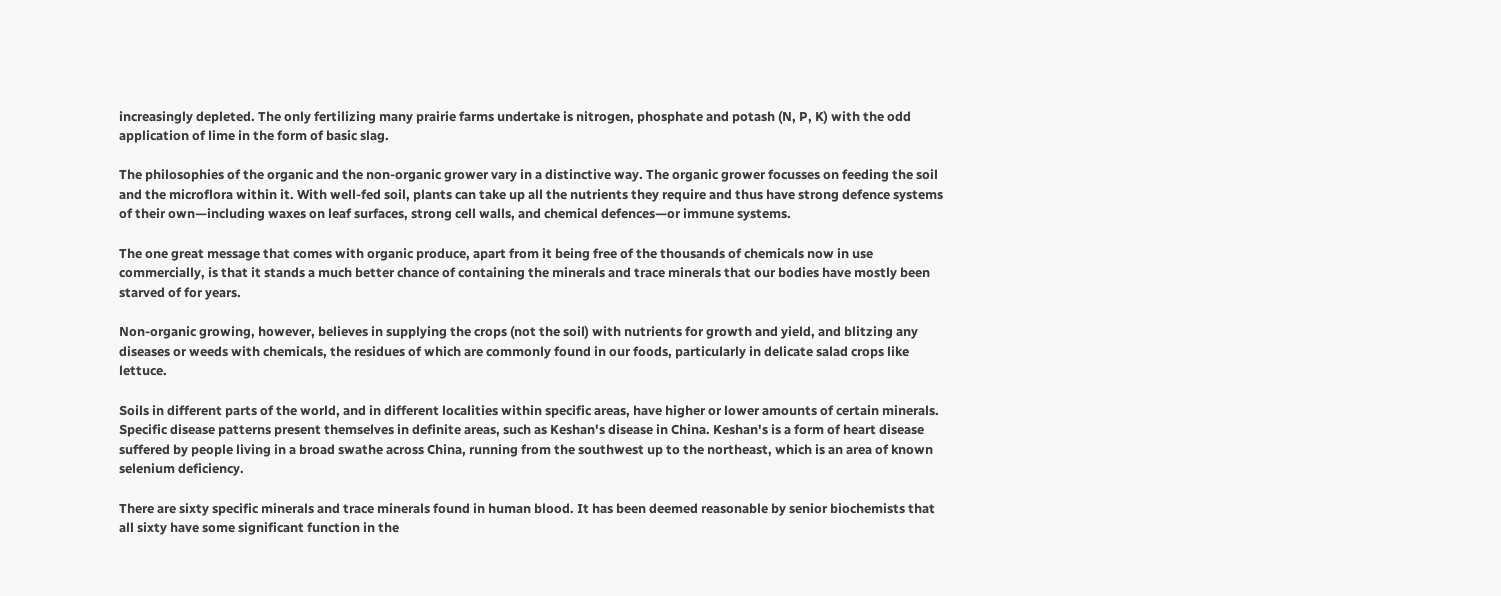increasingly depleted. The only fertilizing many prairie farms undertake is nitrogen, phosphate and potash (N, P, K) with the odd application of lime in the form of basic slag.

The philosophies of the organic and the non-organic grower vary in a distinctive way. The organic grower focusses on feeding the soil and the microflora within it. With well-fed soil, plants can take up all the nutrients they require and thus have strong defence systems of their own—including waxes on leaf surfaces, strong cell walls, and chemical defences—or immune systems.

The one great message that comes with organic produce, apart from it being free of the thousands of chemicals now in use commercially, is that it stands a much better chance of containing the minerals and trace minerals that our bodies have mostly been starved of for years.

Non-organic growing, however, believes in supplying the crops (not the soil) with nutrients for growth and yield, and blitzing any diseases or weeds with chemicals, the residues of which are commonly found in our foods, particularly in delicate salad crops like lettuce.

Soils in different parts of the world, and in different localities within specific areas, have higher or lower amounts of certain minerals. Specific disease patterns present themselves in definite areas, such as Keshan's disease in China. Keshan's is a form of heart disease suffered by people living in a broad swathe across China, running from the southwest up to the northeast, which is an area of known selenium deficiency.

There are sixty specific minerals and trace minerals found in human blood. It has been deemed reasonable by senior biochemists that all sixty have some significant function in the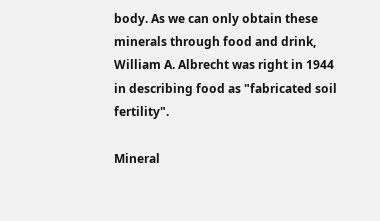body. As we can only obtain these minerals through food and drink, William A. Albrecht was right in 1944 in describing food as "fabricated soil fertility".

Mineral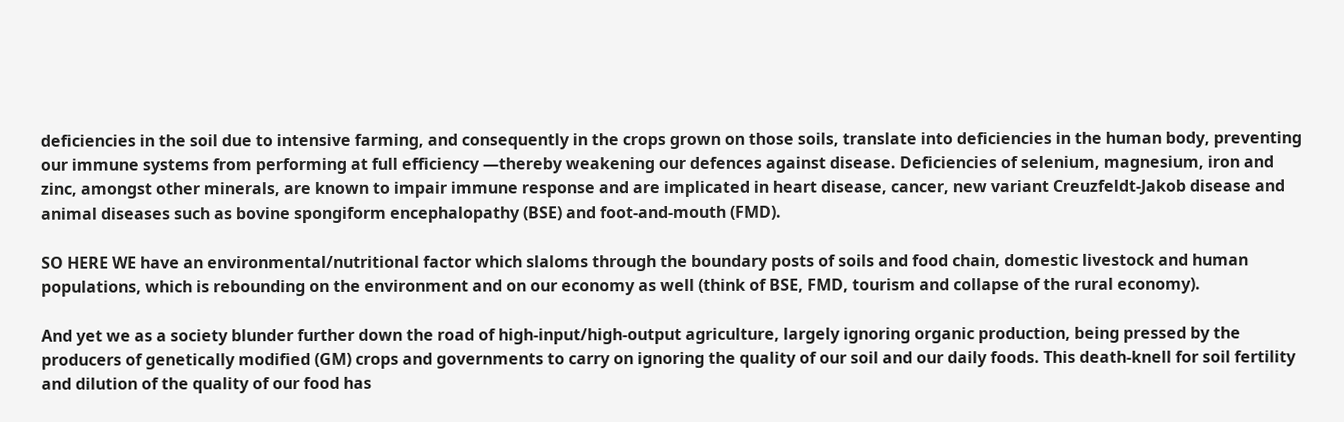deficiencies in the soil due to intensive farming, and consequently in the crops grown on those soils, translate into deficiencies in the human body, preventing our immune systems from performing at full efficiency —thereby weakening our defences against disease. Deficiencies of selenium, magnesium, iron and zinc, amongst other minerals, are known to impair immune response and are implicated in heart disease, cancer, new variant Creuzfeldt-Jakob disease and animal diseases such as bovine spongiform encephalopathy (BSE) and foot-and-mouth (FMD).

SO HERE WE have an environmental/nutritional factor which slaloms through the boundary posts of soils and food chain, domestic livestock and human populations, which is rebounding on the environment and on our economy as well (think of BSE, FMD, tourism and collapse of the rural economy).

And yet we as a society blunder further down the road of high-input/high-output agriculture, largely ignoring organic production, being pressed by the producers of genetically modified (GM) crops and governments to carry on ignoring the quality of our soil and our daily foods. This death-knell for soil fertility and dilution of the quality of our food has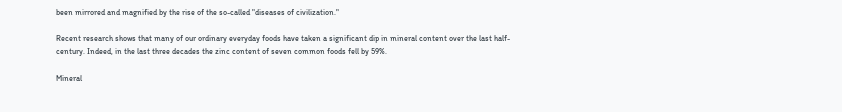been mirrored and magnified by the rise of the so-called "diseases of civilization."

Recent research shows that many of our ordinary everyday foods have taken a significant dip in mineral content over the last half-century. Indeed, in the last three decades the zinc content of seven common foods fell by 59%.

Mineral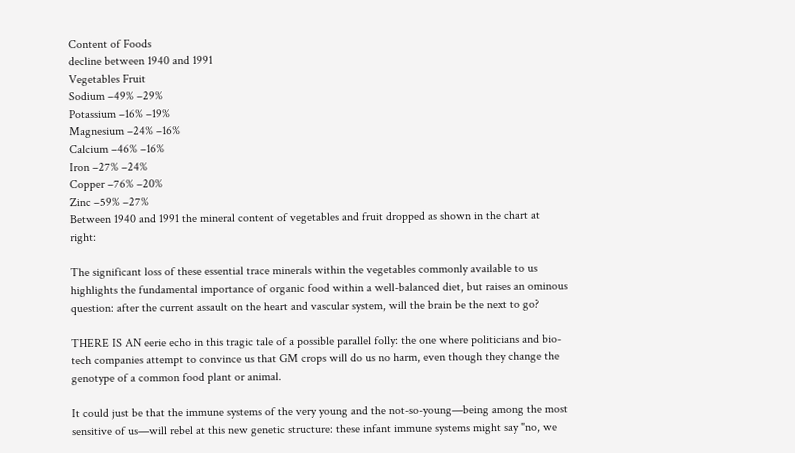Content of Foods
decline between 1940 and 1991
Vegetables Fruit
Sodium –49% –29%
Potassium –16% –19%
Magnesium –24% –16%
Calcium –46% –16%
Iron –27% –24%
Copper –76% –20%
Zinc –59% –27%
Between 1940 and 1991 the mineral content of vegetables and fruit dropped as shown in the chart at right:

The significant loss of these essential trace minerals within the vegetables commonly available to us highlights the fundamental importance of organic food within a well-balanced diet, but raises an ominous question: after the current assault on the heart and vascular system, will the brain be the next to go?

THERE IS AN eerie echo in this tragic tale of a possible parallel folly: the one where politicians and bio-tech companies attempt to convince us that GM crops will do us no harm, even though they change the genotype of a common food plant or animal.

It could just be that the immune systems of the very young and the not-so-young—being among the most sensitive of us—will rebel at this new genetic structure: these infant immune systems might say "no, we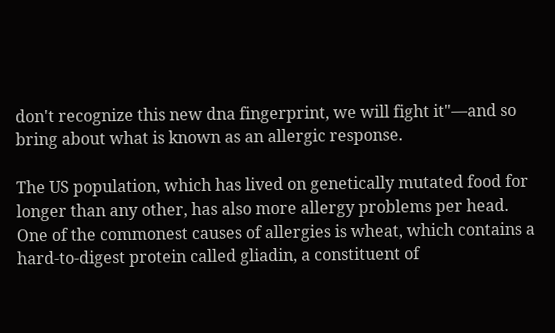don't recognize this new dna fingerprint, we will fight it"—and so bring about what is known as an allergic response.

The US population, which has lived on genetically mutated food for longer than any other, has also more allergy problems per head. One of the commonest causes of allergies is wheat, which contains a hard-to-digest protein called gliadin, a constituent of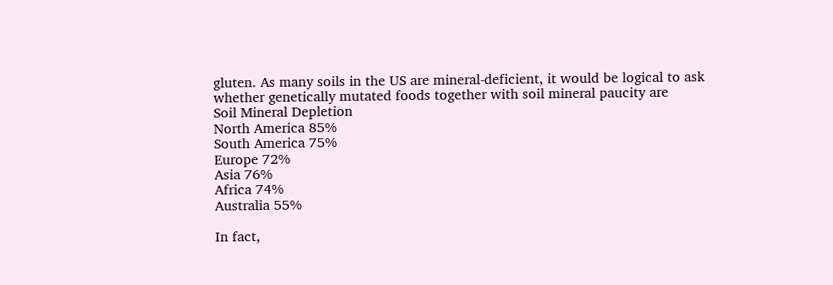gluten. As many soils in the US are mineral-deficient, it would be logical to ask whether genetically mutated foods together with soil mineral paucity are
Soil Mineral Depletion
North America 85%
South America 75%
Europe 72%
Asia 76%
Africa 74%
Australia 55%

In fact,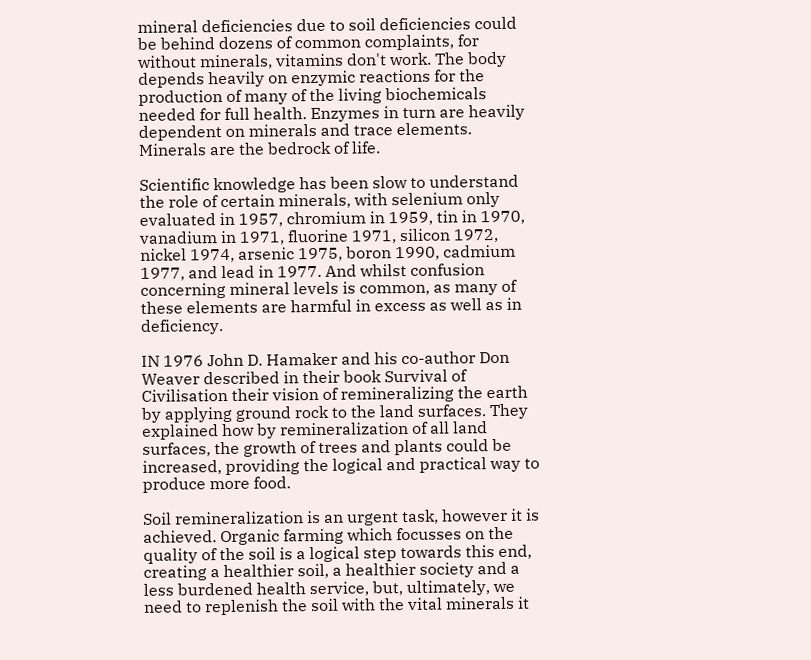mineral deficiencies due to soil deficiencies could be behind dozens of common complaints, for without minerals, vitamins don't work. The body depends heavily on enzymic reactions for the production of many of the living biochemicals needed for full health. Enzymes in turn are heavily dependent on minerals and trace elements. Minerals are the bedrock of life.

Scientific knowledge has been slow to understand the role of certain minerals, with selenium only evaluated in 1957, chromium in 1959, tin in 1970, vanadium in 1971, fluorine 1971, silicon 1972, nickel 1974, arsenic 1975, boron 1990, cadmium 1977, and lead in 1977. And whilst confusion concerning mineral levels is common, as many of these elements are harmful in excess as well as in deficiency.

IN 1976 John D. Hamaker and his co-author Don Weaver described in their book Survival of Civilisation their vision of remineralizing the earth by applying ground rock to the land surfaces. They explained how by remineralization of all land surfaces, the growth of trees and plants could be increased, providing the logical and practical way to produce more food.

Soil remineralization is an urgent task, however it is achieved. Organic farming which focusses on the quality of the soil is a logical step towards this end, creating a healthier soil, a healthier society and a less burdened health service, but, ultimately, we need to replenish the soil with the vital minerals it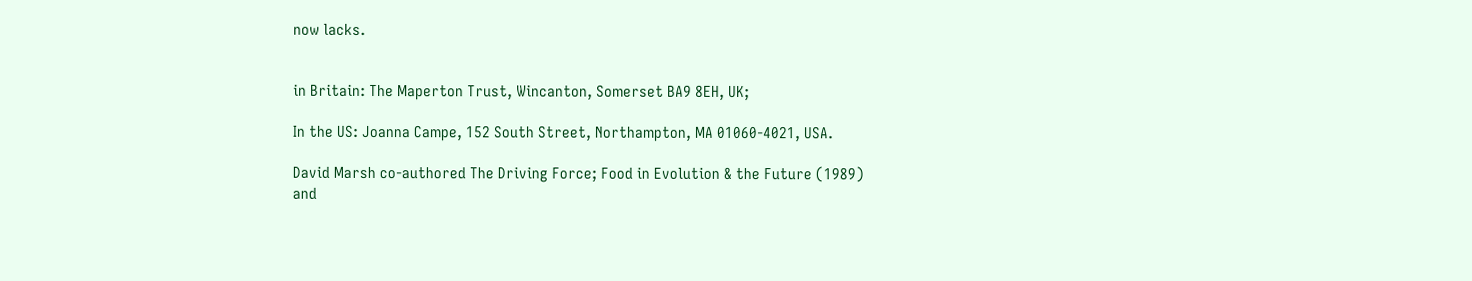now lacks.


in Britain: The Maperton Trust, Wincanton, Somerset BA9 8EH, UK;

In the US: Joanna Campe, 152 South Street, Northampton, MA 01060-4021, USA.

David Marsh co-authored The Driving Force; Food in Evolution & the Future (1989)
and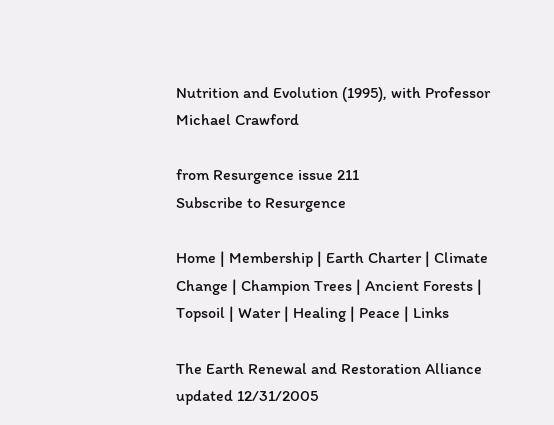Nutrition and Evolution (1995), with Professor Michael Crawford

from Resurgence issue 211
Subscribe to Resurgence

Home | Membership | Earth Charter | Climate Change | Champion Trees | Ancient Forests | Topsoil | Water | Healing | Peace | Links

The Earth Renewal and Restoration Alliance updated 12/31/2005